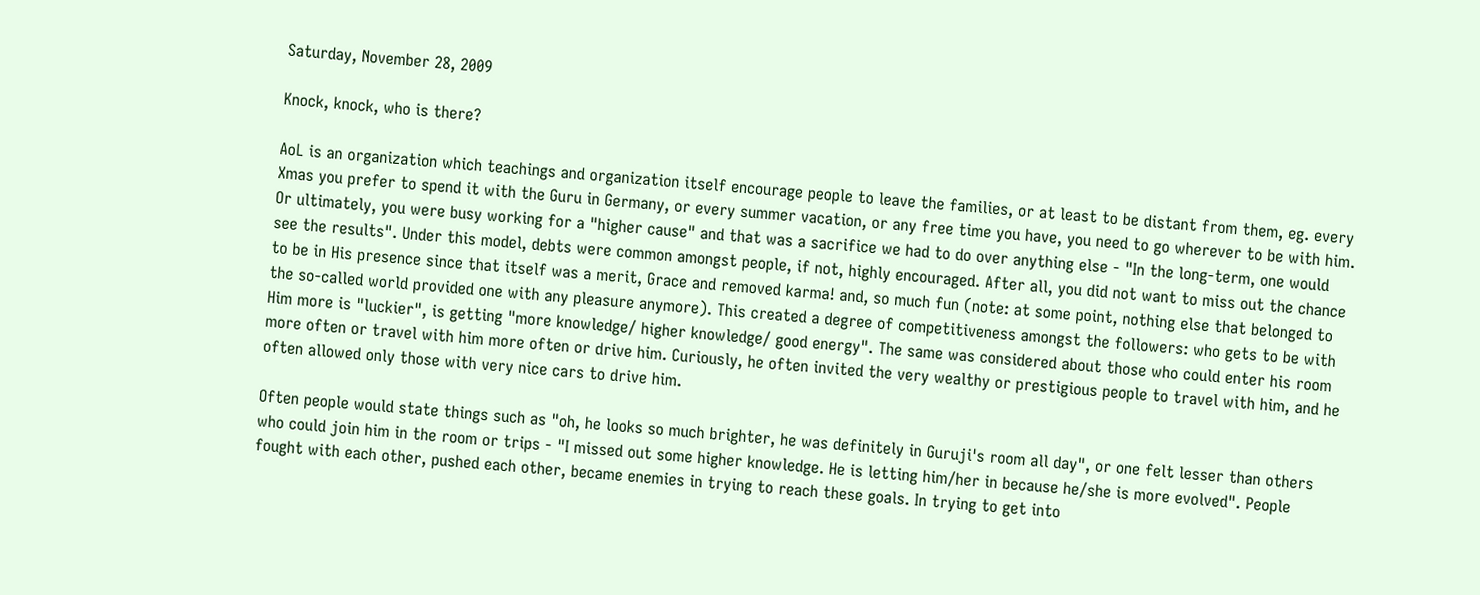Saturday, November 28, 2009

Knock, knock, who is there?

AoL is an organization which teachings and organization itself encourage people to leave the families, or at least to be distant from them, eg. every Xmas you prefer to spend it with the Guru in Germany, or every summer vacation, or any free time you have, you need to go wherever to be with him. Or ultimately, you were busy working for a "higher cause" and that was a sacrifice we had to do over anything else - "In the long-term, one would see the results". Under this model, debts were common amongst people, if not, highly encouraged. After all, you did not want to miss out the chance to be in His presence since that itself was a merit, Grace and removed karma! and, so much fun (note: at some point, nothing else that belonged to the so-called world provided one with any pleasure anymore). This created a degree of competitiveness amongst the followers: who gets to be with Him more is "luckier", is getting "more knowledge/ higher knowledge/ good energy". The same was considered about those who could enter his room more often or travel with him more often or drive him. Curiously, he often invited the very wealthy or prestigious people to travel with him, and he often allowed only those with very nice cars to drive him.

Often people would state things such as "oh, he looks so much brighter, he was definitely in Guruji's room all day", or one felt lesser than others who could join him in the room or trips - "I missed out some higher knowledge. He is letting him/her in because he/she is more evolved". People fought with each other, pushed each other, became enemies in trying to reach these goals. In trying to get into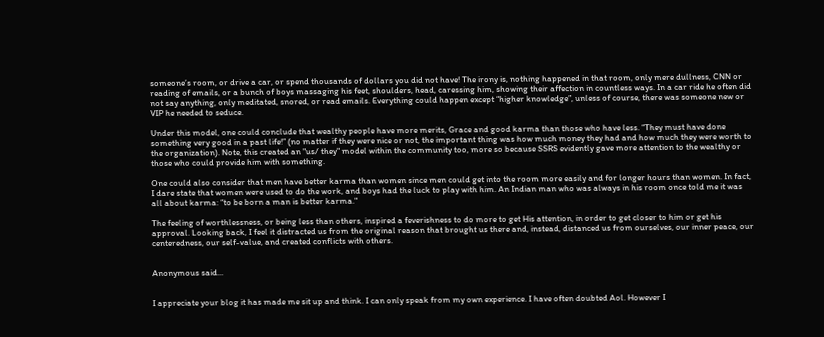someone’s room, or drive a car, or spend thousands of dollars you did not have! The irony is, nothing happened in that room, only mere dullness, CNN or reading of emails, or a bunch of boys massaging his feet, shoulders, head, caressing him, showing their affection in countless ways. In a car ride he often did not say anything, only meditated, snored, or read emails. Everything could happen except “higher knowledge”, unless of course, there was someone new or VIP he needed to seduce.

Under this model, one could conclude that wealthy people have more merits, Grace and good karma than those who have less. “They must have done something very good in a past life!” (no matter if they were nice or not, the important thing was how much money they had and how much they were worth to the organization). Note, this created an "us/ they" model within the community too, more so because SSRS evidently gave more attention to the wealthy or those who could provide him with something.

One could also consider that men have better karma than women since men could get into the room more easily and for longer hours than women. In fact, I dare state that women were used to do the work, and boys had the luck to play with him. An Indian man who was always in his room once told me it was all about karma: “to be born a man is better karma."

The feeling of worthlessness, or being less than others, inspired a feverishness to do more to get His attention, in order to get closer to him or get his approval. Looking back, I feel it distracted us from the original reason that brought us there and, instead, distanced us from ourselves, our inner peace, our centeredness, our self-value, and created conflicts with others.


Anonymous said...


I appreciate your blog it has made me sit up and think. I can only speak from my own experience. I have often doubted Aol. However I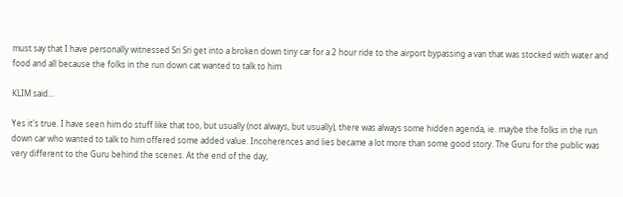must say that I have personally witnessed Sri Sri get into a broken down tiny car for a 2 hour ride to the airport bypassing a van that was stocked with water and food and all because the folks in the run down cat wanted to talk to him

KLIM said...

Yes it's true. I have seen him do stuff like that too, but usually (not always, but usually), there was always some hidden agenda, ie. maybe the folks in the run down car who wanted to talk to him offered some added value. Incoherences and lies became a lot more than some good story. The Guru for the public was very different to the Guru behind the scenes. At the end of the day,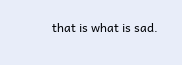that is what is sad.